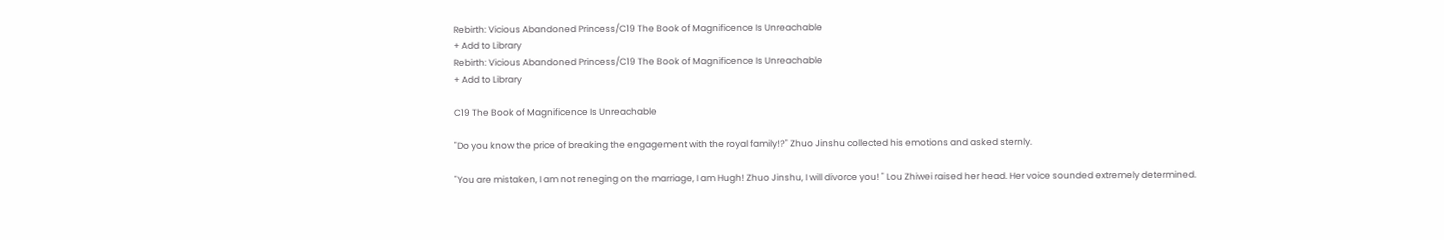Rebirth: Vicious Abandoned Princess/C19 The Book of Magnificence Is Unreachable
+ Add to Library
Rebirth: Vicious Abandoned Princess/C19 The Book of Magnificence Is Unreachable
+ Add to Library

C19 The Book of Magnificence Is Unreachable

"Do you know the price of breaking the engagement with the royal family!?" Zhuo Jinshu collected his emotions and asked sternly.

"You are mistaken, I am not reneging on the marriage, I am Hugh! Zhuo Jinshu, I will divorce you! " Lou Zhiwei raised her head. Her voice sounded extremely determined.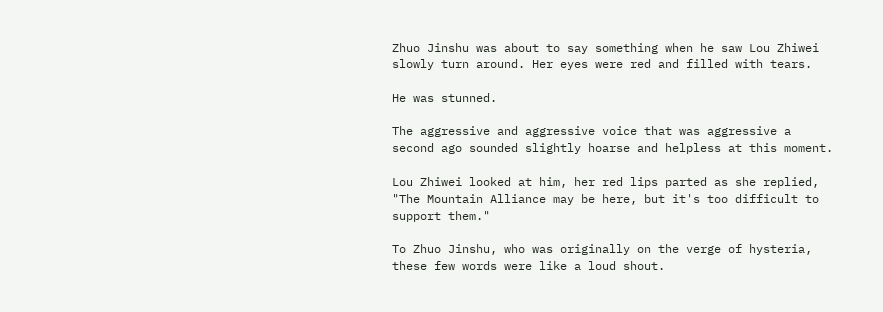Zhuo Jinshu was about to say something when he saw Lou Zhiwei slowly turn around. Her eyes were red and filled with tears.

He was stunned.

The aggressive and aggressive voice that was aggressive a second ago sounded slightly hoarse and helpless at this moment.

Lou Zhiwei looked at him, her red lips parted as she replied, "The Mountain Alliance may be here, but it's too difficult to support them."

To Zhuo Jinshu, who was originally on the verge of hysteria, these few words were like a loud shout.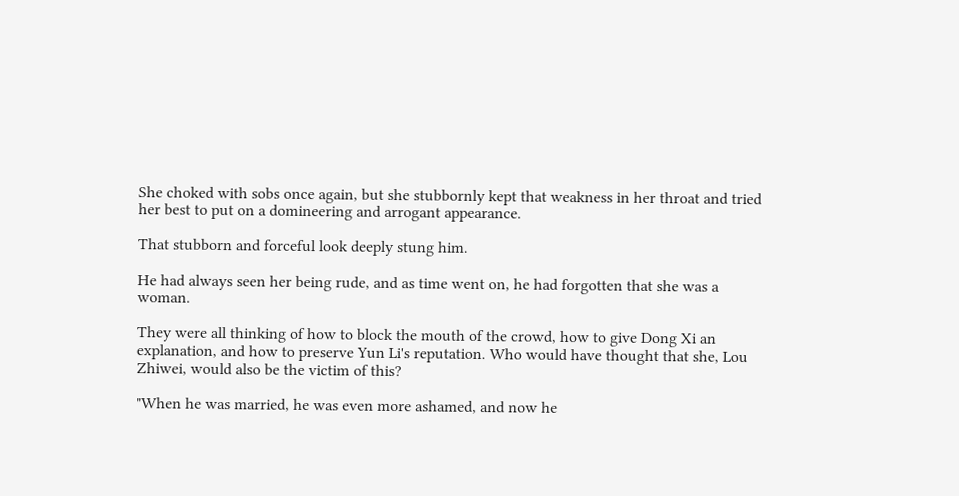She choked with sobs once again, but she stubbornly kept that weakness in her throat and tried her best to put on a domineering and arrogant appearance.

That stubborn and forceful look deeply stung him.

He had always seen her being rude, and as time went on, he had forgotten that she was a woman.

They were all thinking of how to block the mouth of the crowd, how to give Dong Xi an explanation, and how to preserve Yun Li's reputation. Who would have thought that she, Lou Zhiwei, would also be the victim of this?

"When he was married, he was even more ashamed, and now he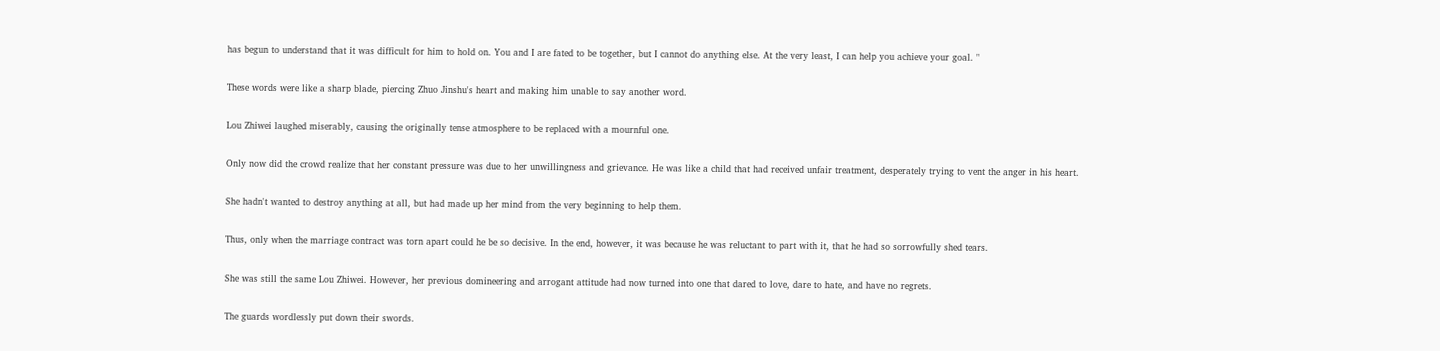has begun to understand that it was difficult for him to hold on. You and I are fated to be together, but I cannot do anything else. At the very least, I can help you achieve your goal. "

These words were like a sharp blade, piercing Zhuo Jinshu's heart and making him unable to say another word.

Lou Zhiwei laughed miserably, causing the originally tense atmosphere to be replaced with a mournful one.

Only now did the crowd realize that her constant pressure was due to her unwillingness and grievance. He was like a child that had received unfair treatment, desperately trying to vent the anger in his heart.

She hadn't wanted to destroy anything at all, but had made up her mind from the very beginning to help them.

Thus, only when the marriage contract was torn apart could he be so decisive. In the end, however, it was because he was reluctant to part with it, that he had so sorrowfully shed tears.

She was still the same Lou Zhiwei. However, her previous domineering and arrogant attitude had now turned into one that dared to love, dare to hate, and have no regrets.

The guards wordlessly put down their swords.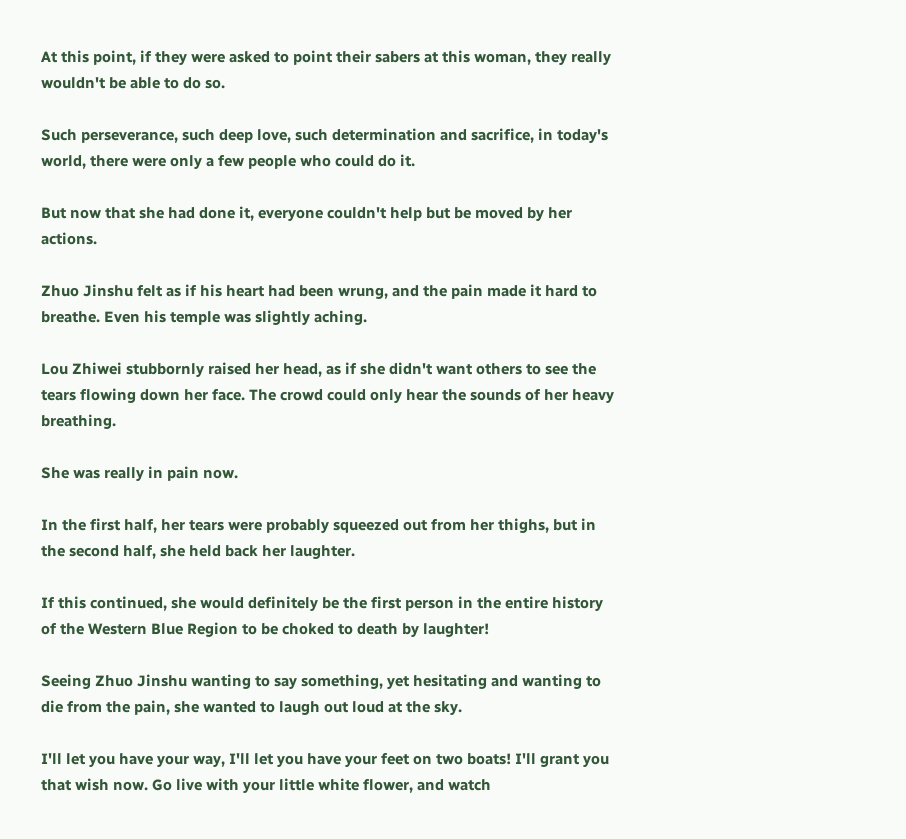At this point, if they were asked to point their sabers at this woman, they really wouldn't be able to do so.

Such perseverance, such deep love, such determination and sacrifice, in today's world, there were only a few people who could do it.

But now that she had done it, everyone couldn't help but be moved by her actions.

Zhuo Jinshu felt as if his heart had been wrung, and the pain made it hard to breathe. Even his temple was slightly aching.

Lou Zhiwei stubbornly raised her head, as if she didn't want others to see the tears flowing down her face. The crowd could only hear the sounds of her heavy breathing.

She was really in pain now.

In the first half, her tears were probably squeezed out from her thighs, but in the second half, she held back her laughter.

If this continued, she would definitely be the first person in the entire history of the Western Blue Region to be choked to death by laughter!

Seeing Zhuo Jinshu wanting to say something, yet hesitating and wanting to die from the pain, she wanted to laugh out loud at the sky.

I'll let you have your way, I'll let you have your feet on two boats! I'll grant you that wish now. Go live with your little white flower, and watch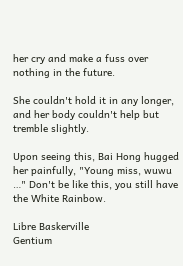her cry and make a fuss over nothing in the future.

She couldn't hold it in any longer, and her body couldn't help but tremble slightly.

Upon seeing this, Bai Hong hugged her painfully, "Young miss, wuwu …" Don't be like this, you still have the White Rainbow.

Libre Baskerville
Gentium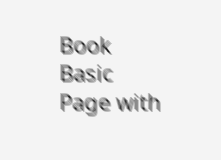Book Basic
Page with